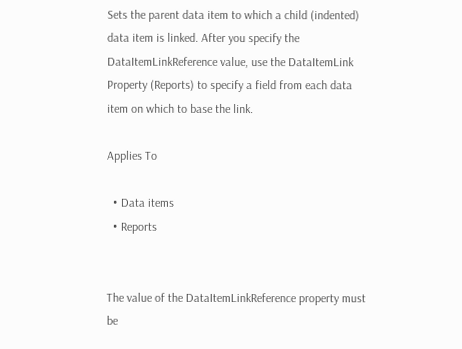Sets the parent data item to which a child (indented) data item is linked. After you specify the DataItemLinkReference value, use the DataItemLink Property (Reports) to specify a field from each data item on which to base the link.

Applies To

  • Data items
  • Reports


The value of the DataItemLinkReference property must be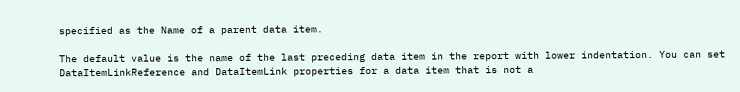specified as the Name of a parent data item.

The default value is the name of the last preceding data item in the report with lower indentation. You can set DataItemLinkReference and DataItemLink properties for a data item that is not a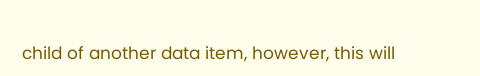child of another data item, however, this will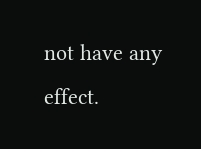not have any effect.